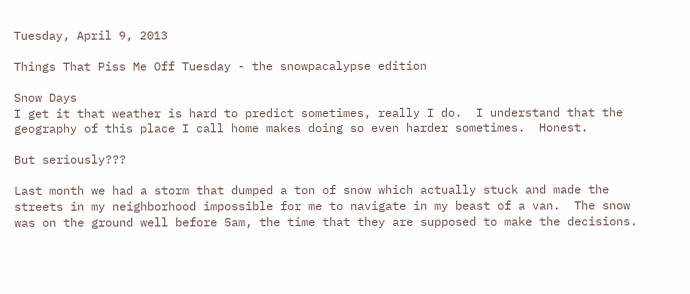Tuesday, April 9, 2013

Things That Piss Me Off Tuesday - the snowpacalypse edition

Snow Days
I get it that weather is hard to predict sometimes, really I do.  I understand that the geography of this place I call home makes doing so even harder sometimes.  Honest.

But seriously???

Last month we had a storm that dumped a ton of snow which actually stuck and made the streets in my neighborhood impossible for me to navigate in my beast of a van.  The snow was on the ground well before 5am, the time that they are supposed to make the decisions.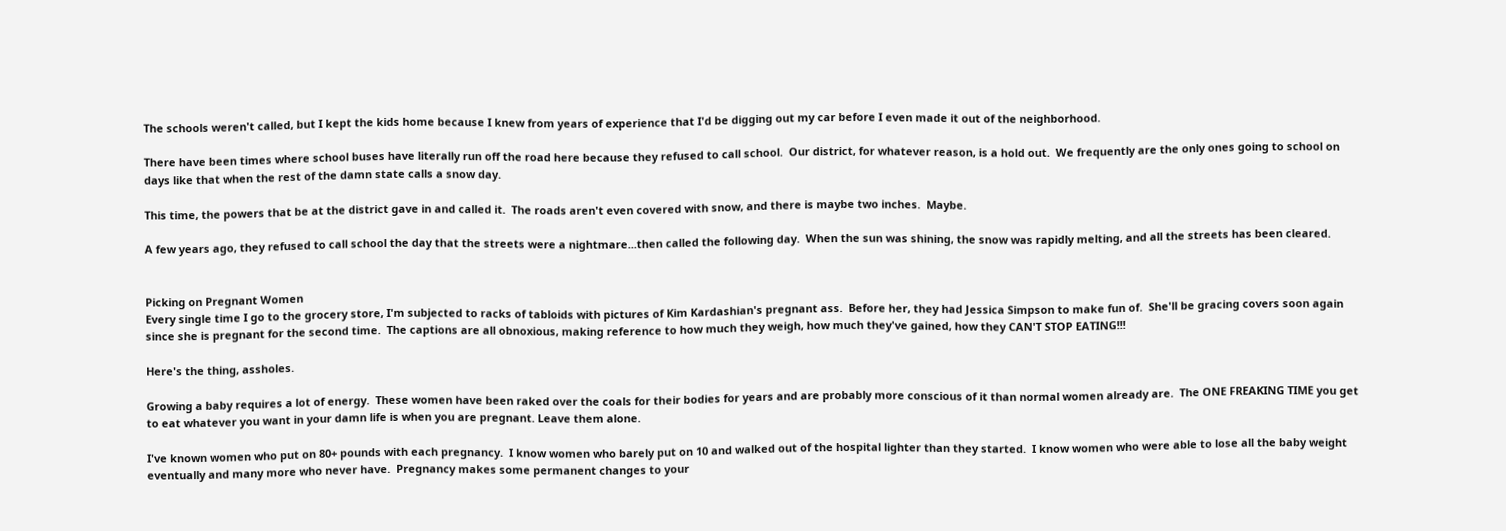The schools weren't called, but I kept the kids home because I knew from years of experience that I'd be digging out my car before I even made it out of the neighborhood.

There have been times where school buses have literally run off the road here because they refused to call school.  Our district, for whatever reason, is a hold out.  We frequently are the only ones going to school on days like that when the rest of the damn state calls a snow day.

This time, the powers that be at the district gave in and called it.  The roads aren't even covered with snow, and there is maybe two inches.  Maybe.

A few years ago, they refused to call school the day that the streets were a nightmare...then called the following day.  When the sun was shining, the snow was rapidly melting, and all the streets has been cleared.


Picking on Pregnant Women
Every single time I go to the grocery store, I'm subjected to racks of tabloids with pictures of Kim Kardashian's pregnant ass.  Before her, they had Jessica Simpson to make fun of.  She'll be gracing covers soon again since she is pregnant for the second time.  The captions are all obnoxious, making reference to how much they weigh, how much they've gained, how they CAN'T STOP EATING!!!

Here's the thing, assholes.

Growing a baby requires a lot of energy.  These women have been raked over the coals for their bodies for years and are probably more conscious of it than normal women already are.  The ONE FREAKING TIME you get to eat whatever you want in your damn life is when you are pregnant. Leave them alone.

I've known women who put on 80+ pounds with each pregnancy.  I know women who barely put on 10 and walked out of the hospital lighter than they started.  I know women who were able to lose all the baby weight eventually and many more who never have.  Pregnancy makes some permanent changes to your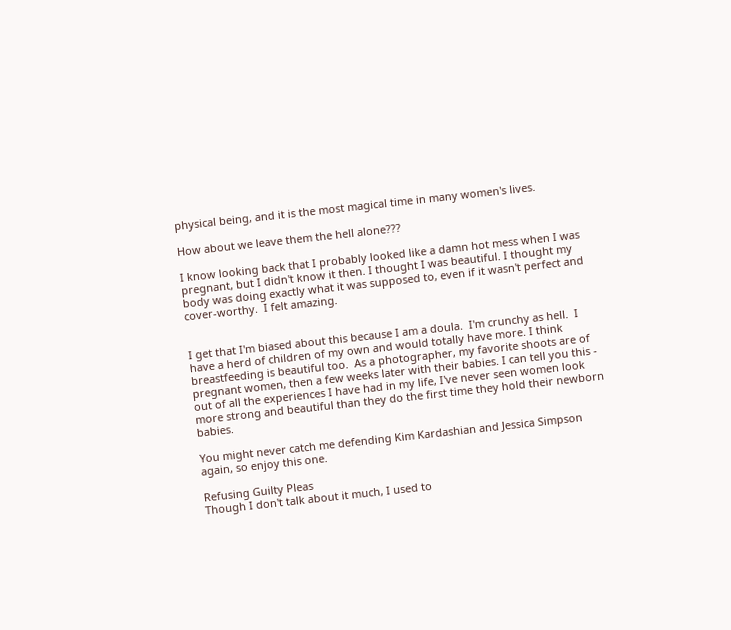physical being, and it is the most magical time in many women's lives.

How about we leave them the hell alone???

I know looking back that I probably looked like a damn hot mess when I was pregnant, but I didn't know it then. I thought I was beautiful. I thought my body was doing exactly what it was supposed to, even if it wasn't perfect and cover-worthy.  I felt amazing.


I get that I'm biased about this because I am a doula.  I'm crunchy as hell.  I have a herd of children of my own and would totally have more. I think breastfeeding is beautiful too.  As a photographer, my favorite shoots are of pregnant women, then a few weeks later with their babies. I can tell you this - out of all the experiences I have had in my life, I've never seen women look more strong and beautiful than they do the first time they hold their newborn babies.

You might never catch me defending Kim Kardashian and Jessica Simpson again, so enjoy this one.

Refusing Guilty Pleas
Though I don't talk about it much, I used to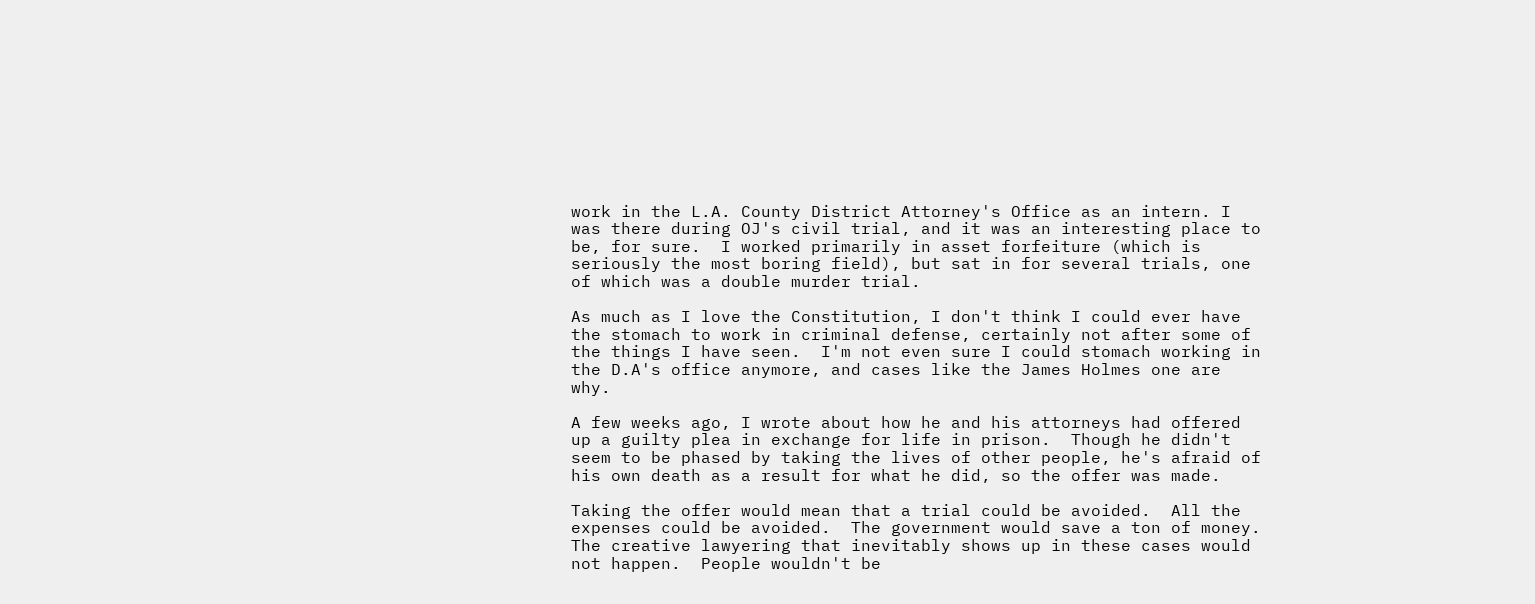work in the L.A. County District Attorney's Office as an intern. I was there during OJ's civil trial, and it was an interesting place to be, for sure.  I worked primarily in asset forfeiture (which is seriously the most boring field), but sat in for several trials, one of which was a double murder trial.

As much as I love the Constitution, I don't think I could ever have the stomach to work in criminal defense, certainly not after some of the things I have seen.  I'm not even sure I could stomach working in the D.A's office anymore, and cases like the James Holmes one are why.

A few weeks ago, I wrote about how he and his attorneys had offered up a guilty plea in exchange for life in prison.  Though he didn't seem to be phased by taking the lives of other people, he's afraid of his own death as a result for what he did, so the offer was made.

Taking the offer would mean that a trial could be avoided.  All the expenses could be avoided.  The government would save a ton of money.  The creative lawyering that inevitably shows up in these cases would not happen.  People wouldn't be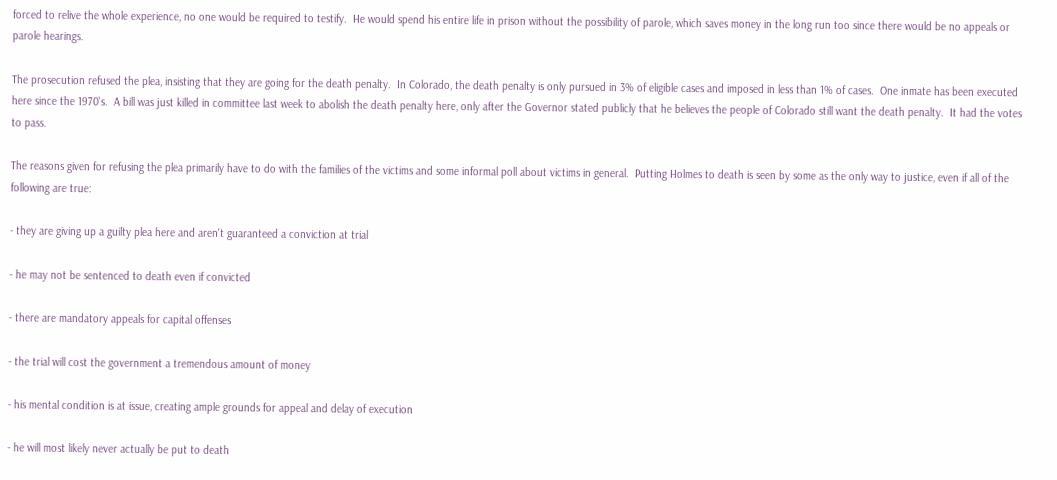forced to relive the whole experience, no one would be required to testify.  He would spend his entire life in prison without the possibility of parole, which saves money in the long run too since there would be no appeals or parole hearings.

The prosecution refused the plea, insisting that they are going for the death penalty.  In Colorado, the death penalty is only pursued in 3% of eligible cases and imposed in less than 1% of cases.  One inmate has been executed here since the 1970's.  A bill was just killed in committee last week to abolish the death penalty here, only after the Governor stated publicly that he believes the people of Colorado still want the death penalty.  It had the votes to pass.

The reasons given for refusing the plea primarily have to do with the families of the victims and some informal poll about victims in general.  Putting Holmes to death is seen by some as the only way to justice, even if all of the following are true:

- they are giving up a guilty plea here and aren't guaranteed a conviction at trial

- he may not be sentenced to death even if convicted

- there are mandatory appeals for capital offenses

- the trial will cost the government a tremendous amount of money

- his mental condition is at issue, creating ample grounds for appeal and delay of execution

- he will most likely never actually be put to death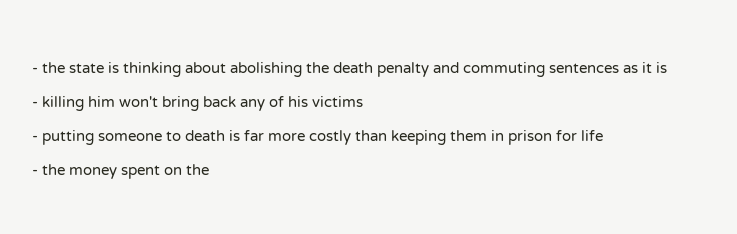- the state is thinking about abolishing the death penalty and commuting sentences as it is

- killing him won't bring back any of his victims

- putting someone to death is far more costly than keeping them in prison for life

- the money spent on the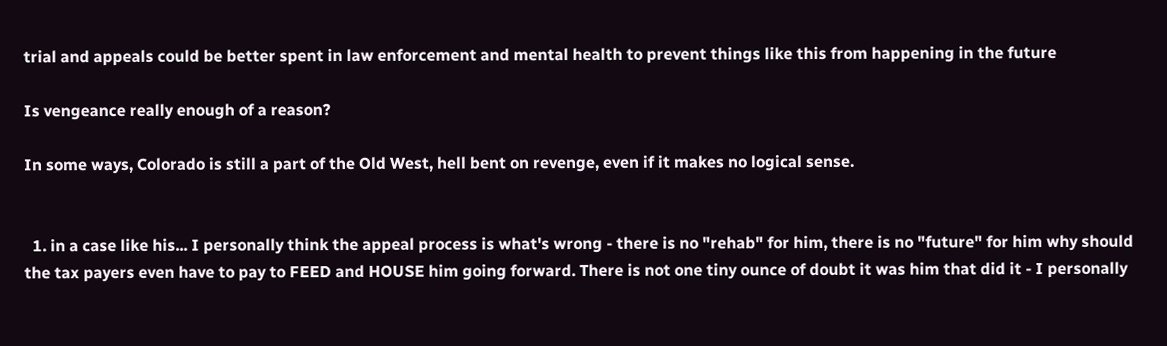trial and appeals could be better spent in law enforcement and mental health to prevent things like this from happening in the future

Is vengeance really enough of a reason?

In some ways, Colorado is still a part of the Old West, hell bent on revenge, even if it makes no logical sense.


  1. in a case like his... I personally think the appeal process is what's wrong - there is no "rehab" for him, there is no "future" for him why should the tax payers even have to pay to FEED and HOUSE him going forward. There is not one tiny ounce of doubt it was him that did it - I personally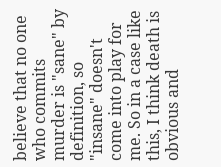believe that no one who commits murder is "sane" by definition, so "insane" doesn't come into play for me. So in a case like this, I think death is obvious and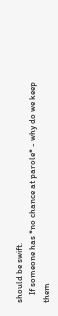should be swift.
    If someone has *no chance at parole* - why do we keep them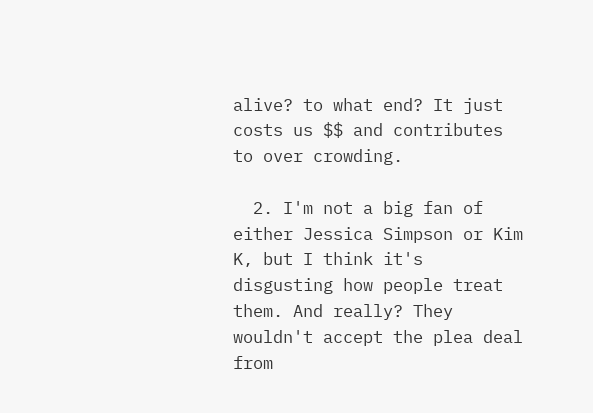alive? to what end? It just costs us $$ and contributes to over crowding.

  2. I'm not a big fan of either Jessica Simpson or Kim K, but I think it's disgusting how people treat them. And really? They wouldn't accept the plea deal from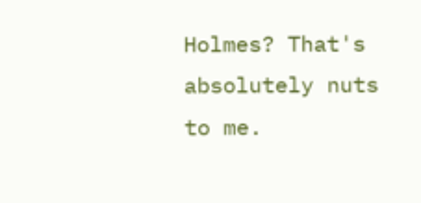Holmes? That's absolutely nuts to me.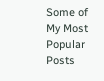Some of My Most Popular Posts